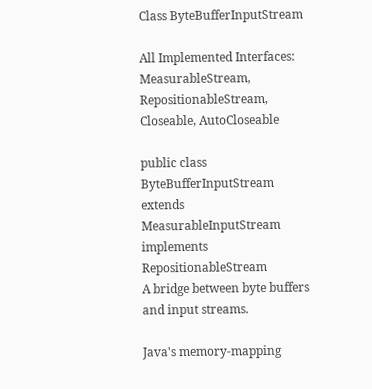Class ByteBufferInputStream

All Implemented Interfaces:
MeasurableStream, RepositionableStream, Closeable, AutoCloseable

public class ByteBufferInputStream
extends MeasurableInputStream
implements RepositionableStream
A bridge between byte buffers and input streams.

Java's memory-mapping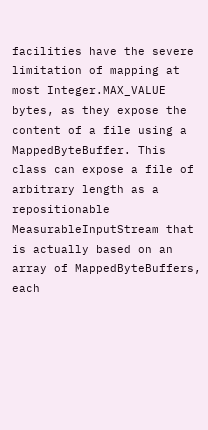facilities have the severe limitation of mapping at most Integer.MAX_VALUE bytes, as they expose the content of a file using a MappedByteBuffer. This class can expose a file of arbitrary length as a repositionable MeasurableInputStream that is actually based on an array of MappedByteBuffers, each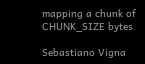mapping a chunk of CHUNK_SIZE bytes.

Sebastiano Vigna